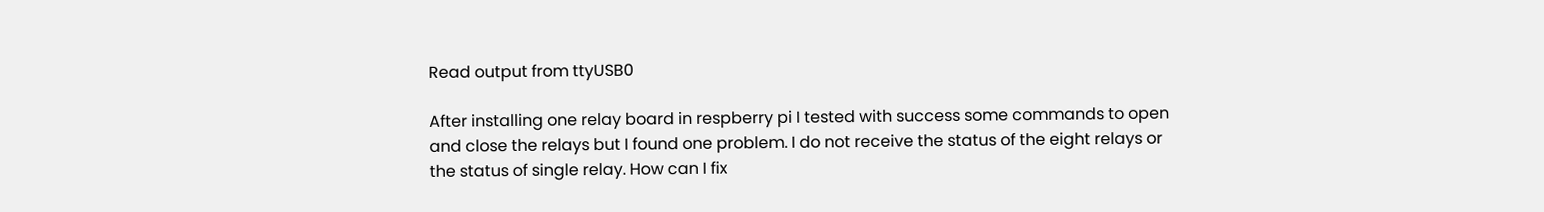Read output from ttyUSB0

After installing one relay board in respberry pi I tested with success some commands to open and close the relays but I found one problem. I do not receive the status of the eight relays or the status of single relay. How can I fix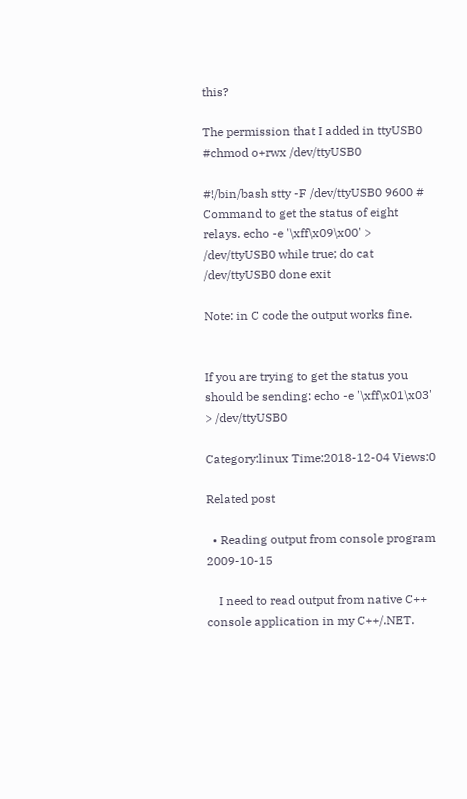this?

The permission that I added in ttyUSB0 #chmod o+rwx /dev/ttyUSB0

#!/bin/bash stty -F /dev/ttyUSB0 9600 # Command to get the status of eight relays. echo -e '\xff\x09\x00' > /dev/ttyUSB0 while true; do cat /dev/ttyUSB0 done exit

Note: in C code the output works fine.


If you are trying to get the status you should be sending: echo -e '\xff\x01\x03' > /dev/ttyUSB0

Category:linux Time:2018-12-04 Views:0

Related post

  • Reading output from console program 2009-10-15

    I need to read output from native C++ console application in my C++/.NET.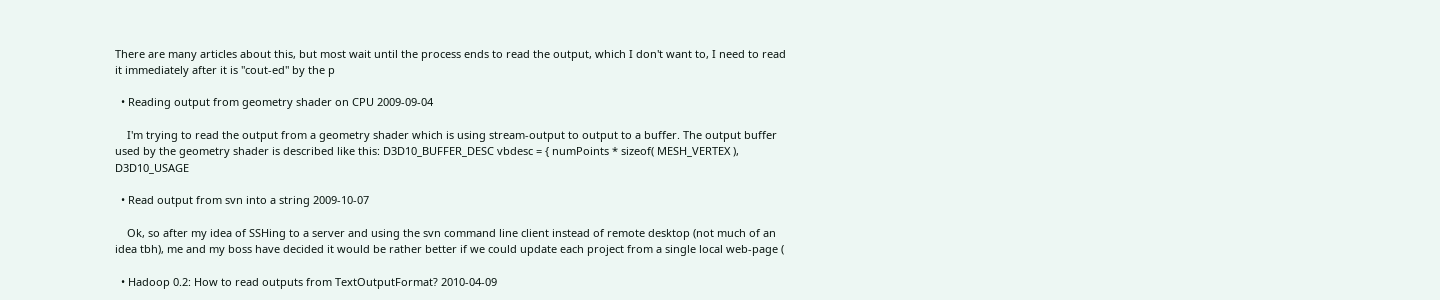There are many articles about this, but most wait until the process ends to read the output, which I don't want to, I need to read it immediately after it is "cout-ed" by the p

  • Reading output from geometry shader on CPU 2009-09-04

    I'm trying to read the output from a geometry shader which is using stream-output to output to a buffer. The output buffer used by the geometry shader is described like this: D3D10_BUFFER_DESC vbdesc = { numPoints * sizeof( MESH_VERTEX ), D3D10_USAGE

  • Read output from svn into a string 2009-10-07

    Ok, so after my idea of SSHing to a server and using the svn command line client instead of remote desktop (not much of an idea tbh), me and my boss have decided it would be rather better if we could update each project from a single local web-page (

  • Hadoop 0.2: How to read outputs from TextOutputFormat? 2010-04-09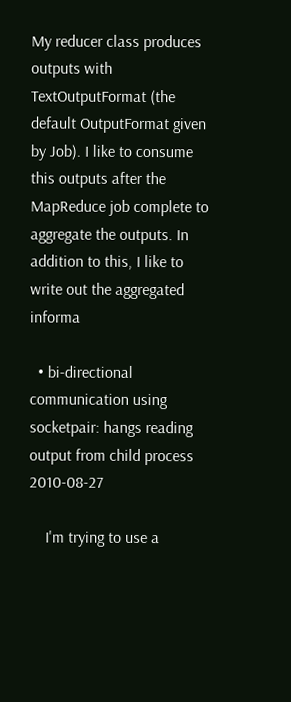My reducer class produces outputs with TextOutputFormat (the default OutputFormat given by Job). I like to consume this outputs after the MapReduce job complete to aggregate the outputs. In addition to this, I like to write out the aggregated informa

  • bi-directional communication using socketpair: hangs reading output from child process 2010-08-27

    I'm trying to use a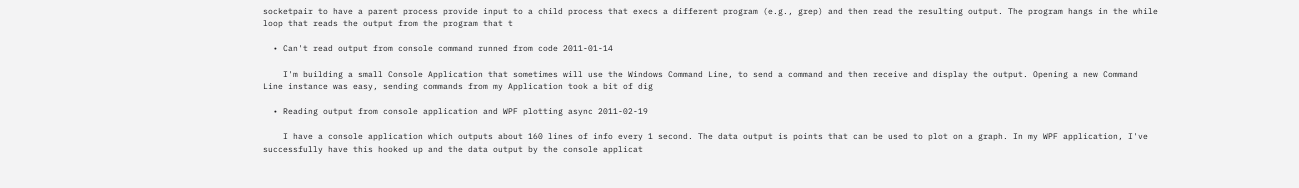socketpair to have a parent process provide input to a child process that execs a different program (e.g., grep) and then read the resulting output. The program hangs in the while loop that reads the output from the program that t

  • Can't read output from console command runned from code 2011-01-14

    I'm building a small Console Application that sometimes will use the Windows Command Line, to send a command and then receive and display the output. Opening a new Command Line instance was easy, sending commands from my Application took a bit of dig

  • Reading output from console application and WPF plotting async 2011-02-19

    I have a console application which outputs about 160 lines of info every 1 second. The data output is points that can be used to plot on a graph. In my WPF application, I've successfully have this hooked up and the data output by the console applicat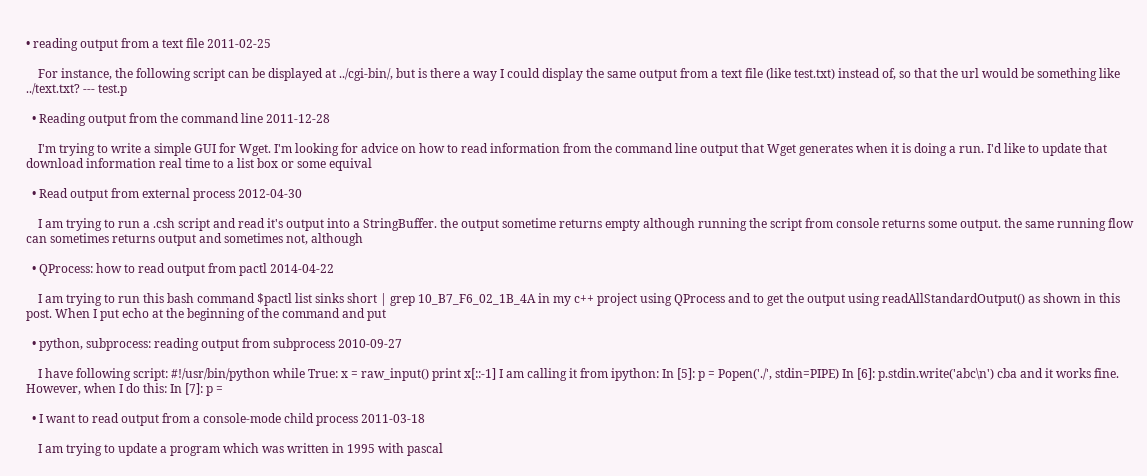• reading output from a text file 2011-02-25

    For instance, the following script can be displayed at ../cgi-bin/, but is there a way I could display the same output from a text file (like test.txt) instead of, so that the url would be something like ../text.txt? --- test.p

  • Reading output from the command line 2011-12-28

    I'm trying to write a simple GUI for Wget. I'm looking for advice on how to read information from the command line output that Wget generates when it is doing a run. I'd like to update that download information real time to a list box or some equival

  • Read output from external process 2012-04-30

    I am trying to run a .csh script and read it's output into a StringBuffer. the output sometime returns empty although running the script from console returns some output. the same running flow can sometimes returns output and sometimes not, although

  • QProcess: how to read output from pactl 2014-04-22

    I am trying to run this bash command $pactl list sinks short | grep 10_B7_F6_02_1B_4A in my c++ project using QProcess and to get the output using readAllStandardOutput() as shown in this post. When I put echo at the beginning of the command and put

  • python, subprocess: reading output from subprocess 2010-09-27

    I have following script: #!/usr/bin/python while True: x = raw_input() print x[::-1] I am calling it from ipython: In [5]: p = Popen('./', stdin=PIPE) In [6]: p.stdin.write('abc\n') cba and it works fine. However, when I do this: In [7]: p =

  • I want to read output from a console-mode child process 2011-03-18

    I am trying to update a program which was written in 1995 with pascal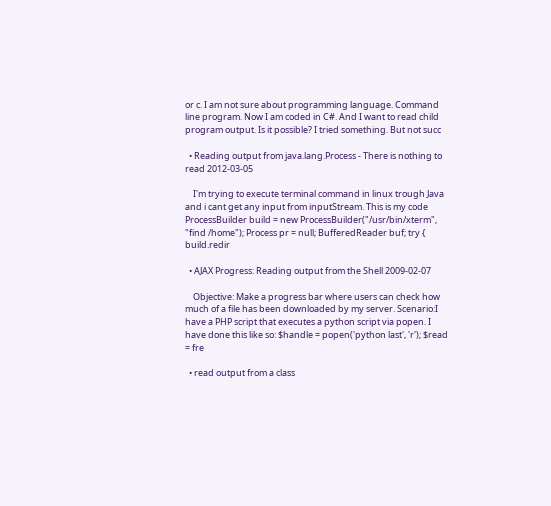or c. I am not sure about programming language. Command line program. Now I am coded in C#. And I want to read child program output. Is it possible? I tried something. But not succ

  • Reading output from java.lang.Process - There is nothing to read 2012-03-05

    I'm trying to execute terminal command in linux trough Java and i cant get any input from inputStream. This is my code ProcessBuilder build = new ProcessBuilder("/usr/bin/xterm", "find /home"); Process pr = null; BufferedReader buf; try { build.redir

  • AJAX Progress: Reading output from the Shell 2009-02-07

    Objective: Make a progress bar where users can check how much of a file has been downloaded by my server. Scenario:I have a PHP script that executes a python script via popen. I have done this like so: $handle = popen('python last', 'r'); $read = fre

  • read output from a class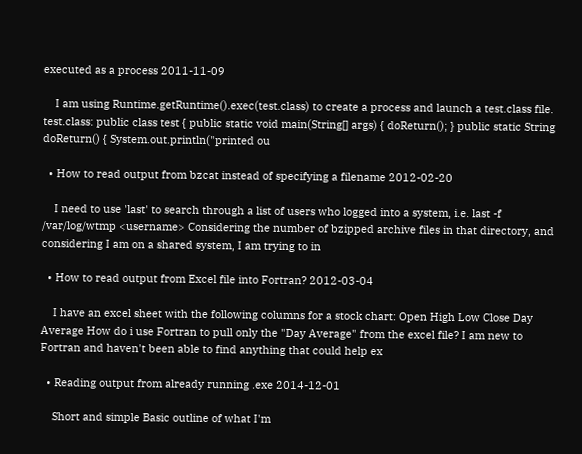executed as a process 2011-11-09

    I am using Runtime.getRuntime().exec(test.class) to create a process and launch a test.class file. test.class: public class test { public static void main(String[] args) { doReturn(); } public static String doReturn() { System.out.println("printed ou

  • How to read output from bzcat instead of specifying a filename 2012-02-20

    I need to use 'last' to search through a list of users who logged into a system, i.e. last -f /var/log/wtmp <username> Considering the number of bzipped archive files in that directory, and considering I am on a shared system, I am trying to in

  • How to read output from Excel file into Fortran? 2012-03-04

    I have an excel sheet with the following columns for a stock chart: Open High Low Close Day Average How do i use Fortran to pull only the "Day Average" from the excel file? I am new to Fortran and haven't been able to find anything that could help ex

  • Reading output from already running .exe 2014-12-01

    Short and simple Basic outline of what I'm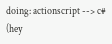doing: actionscript --> c# (hey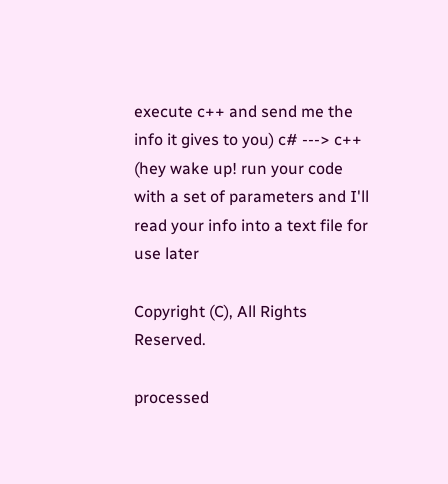execute c++ and send me the info it gives to you) c# ---> c++ (hey wake up! run your code with a set of parameters and I'll read your info into a text file for use later

Copyright (C), All Rights Reserved.

processed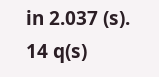in 2.037 (s). 14 q(s)